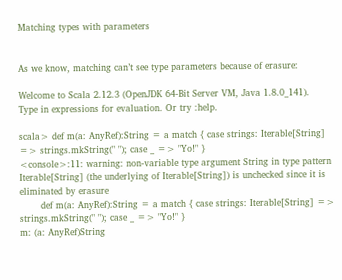Matching types with parameters


As we know, matching can’t see type parameters because of erasure:

Welcome to Scala 2.12.3 (OpenJDK 64-Bit Server VM, Java 1.8.0_141).
Type in expressions for evaluation. Or try :help.

scala> def m(a: AnyRef):String = a match { case strings: Iterable[String] => strings.mkString(" "); case _ => "Yo!" }
<console>:11: warning: non-variable type argument String in type pattern Iterable[String] (the underlying of Iterable[String]) is unchecked since it is eliminated by erasure
       def m(a: AnyRef):String = a match { case strings: Iterable[String] => strings.mkString(" "); case _ => "Yo!" }
m: (a: AnyRef)String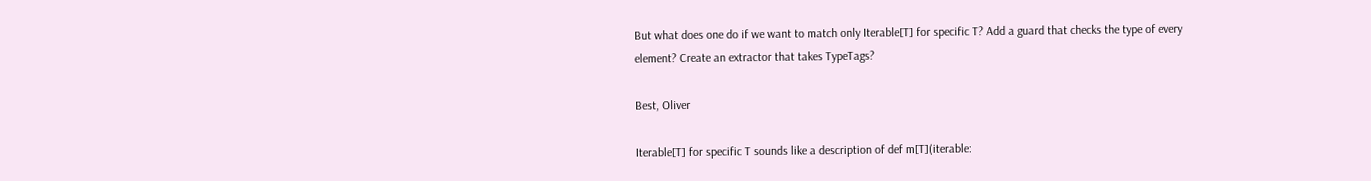But what does one do if we want to match only Iterable[T] for specific T? Add a guard that checks the type of every element? Create an extractor that takes TypeTags?

Best, Oliver

Iterable[T] for specific T sounds like a description of def m[T](iterable: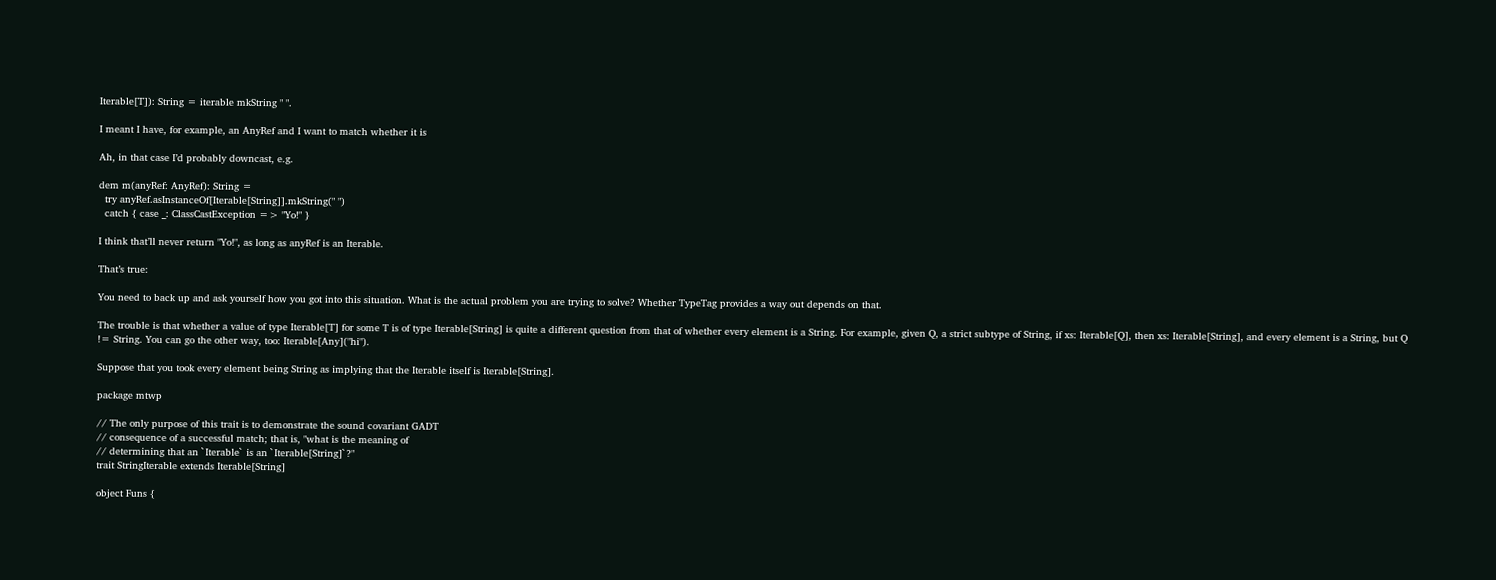Iterable[T]): String = iterable mkString " ".

I meant I have, for example, an AnyRef and I want to match whether it is

Ah, in that case I’d probably downcast, e.g.

dem m(anyRef: AnyRef): String =
  try anyRef.asInstanceOf[Iterable[String]].mkString(" ")
  catch { case _: ClassCastException => "Yo!" }

I think that’ll never return "Yo!", as long as anyRef is an Iterable.

That’s true:

You need to back up and ask yourself how you got into this situation. What is the actual problem you are trying to solve? Whether TypeTag provides a way out depends on that.

The trouble is that whether a value of type Iterable[T] for some T is of type Iterable[String] is quite a different question from that of whether every element is a String. For example, given Q, a strict subtype of String, if xs: Iterable[Q], then xs: Iterable[String], and every element is a String, but Q != String. You can go the other way, too: Iterable[Any]("hi").

Suppose that you took every element being String as implying that the Iterable itself is Iterable[String].

package mtwp

// The only purpose of this trait is to demonstrate the sound covariant GADT
// consequence of a successful match; that is, "what is the meaning of
// determining that an `Iterable` is an `Iterable[String]`?"
trait StringIterable extends Iterable[String]

object Funs {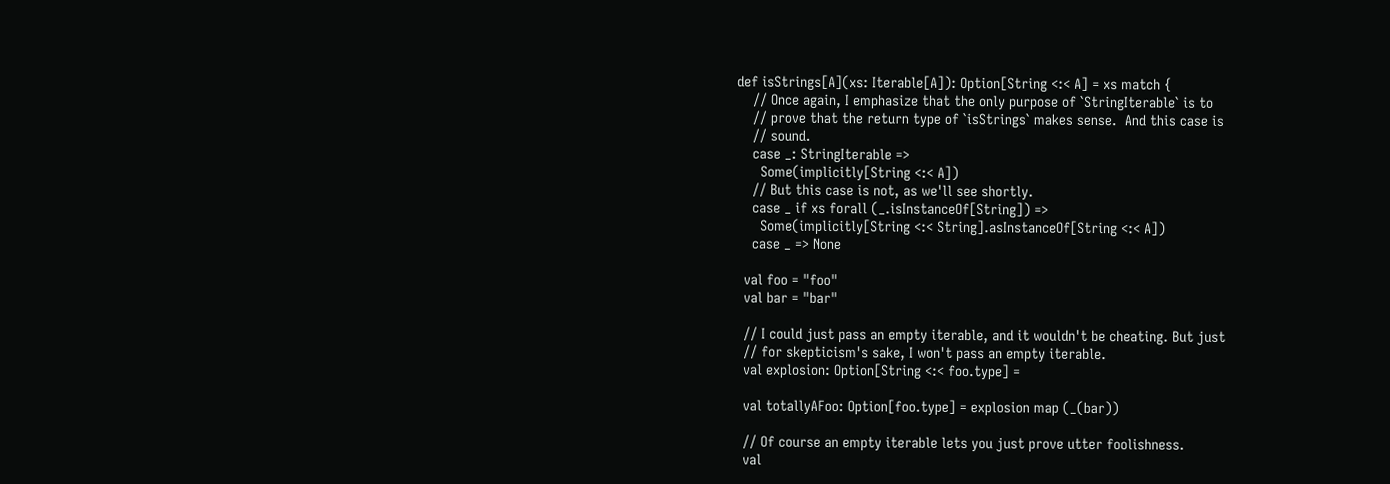def isStrings[A](xs: Iterable[A]): Option[String <:< A] = xs match {
    // Once again, I emphasize that the only purpose of `StringIterable` is to
    // prove that the return type of `isStrings` makes sense.  And this case is
    // sound.
    case _: StringIterable =>
      Some(implicitly[String <:< A])
    // But this case is not, as we'll see shortly.
    case _ if xs forall (_.isInstanceOf[String]) =>
      Some(implicitly[String <:< String].asInstanceOf[String <:< A])
    case _ => None

  val foo = "foo"
  val bar = "bar"

  // I could just pass an empty iterable, and it wouldn't be cheating. But just
  // for skepticism's sake, I won't pass an empty iterable.
  val explosion: Option[String <:< foo.type] =

  val totallyAFoo: Option[foo.type] = explosion map (_(bar))

  // Of course an empty iterable lets you just prove utter foolishness.
  val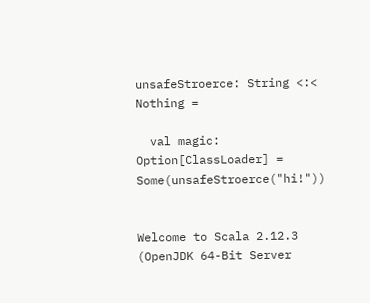unsafeStroerce: String <:< Nothing =

  val magic: Option[ClassLoader] = Some(unsafeStroerce("hi!"))


Welcome to Scala 2.12.3 (OpenJDK 64-Bit Server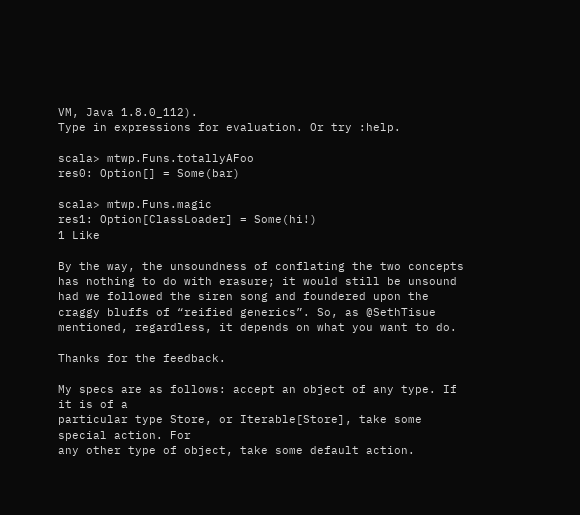VM, Java 1.8.0_112).
Type in expressions for evaluation. Or try :help.

scala> mtwp.Funs.totallyAFoo
res0: Option[] = Some(bar)

scala> mtwp.Funs.magic
res1: Option[ClassLoader] = Some(hi!)
1 Like

By the way, the unsoundness of conflating the two concepts has nothing to do with erasure; it would still be unsound had we followed the siren song and foundered upon the craggy bluffs of “reified generics”. So, as @SethTisue mentioned, regardless, it depends on what you want to do.

Thanks for the feedback.

My specs are as follows: accept an object of any type. If it is of a
particular type Store, or Iterable[Store], take some special action. For
any other type of object, take some default action.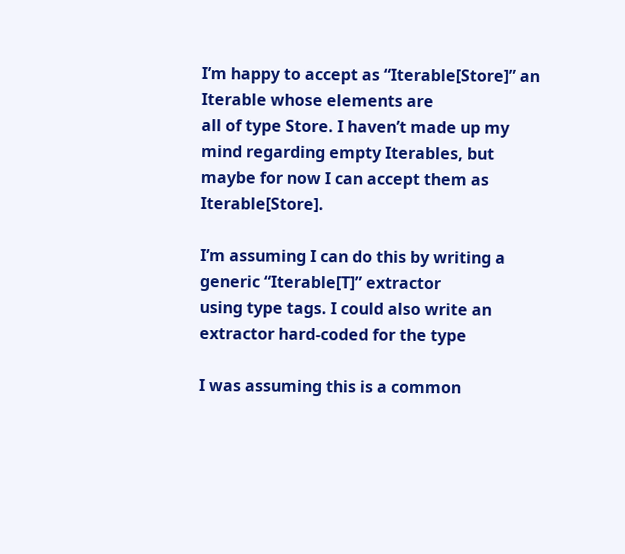I’m happy to accept as “Iterable[Store]” an Iterable whose elements are
all of type Store. I haven’t made up my mind regarding empty Iterables, but
maybe for now I can accept them as Iterable[Store].

I’m assuming I can do this by writing a generic “Iterable[T]” extractor
using type tags. I could also write an extractor hard-coded for the type

I was assuming this is a common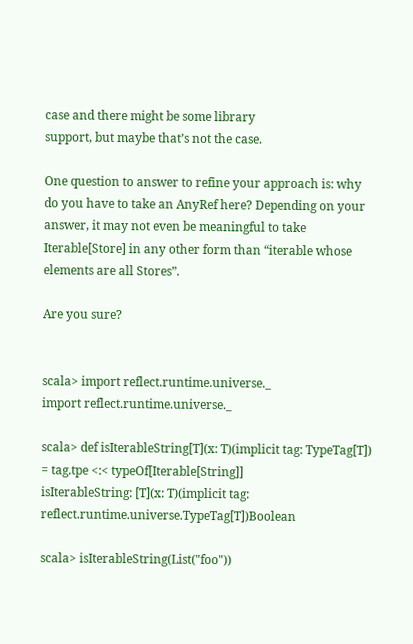case and there might be some library
support, but maybe that’s not the case.

One question to answer to refine your approach is: why do you have to take an AnyRef here? Depending on your answer, it may not even be meaningful to take Iterable[Store] in any other form than “iterable whose elements are all Stores”.

Are you sure?


scala> import reflect.runtime.universe._
import reflect.runtime.universe._

scala> def isIterableString[T](x: T)(implicit tag: TypeTag[T]) = tag.tpe <:< typeOf[Iterable[String]]
isIterableString: [T](x: T)(implicit tag: reflect.runtime.universe.TypeTag[T])Boolean

scala> isIterableString(List("foo"))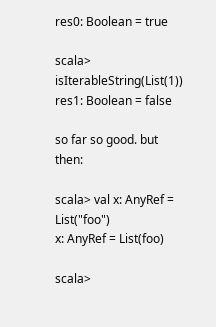res0: Boolean = true

scala> isIterableString(List(1))
res1: Boolean = false

so far so good. but then:

scala> val x: AnyRef = List("foo")
x: AnyRef = List(foo)

scala>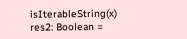isIterableString(x)
res2: Boolean =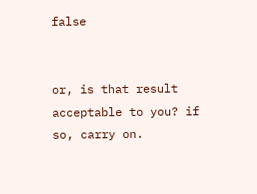false


or, is that result acceptable to you? if so, carry on.